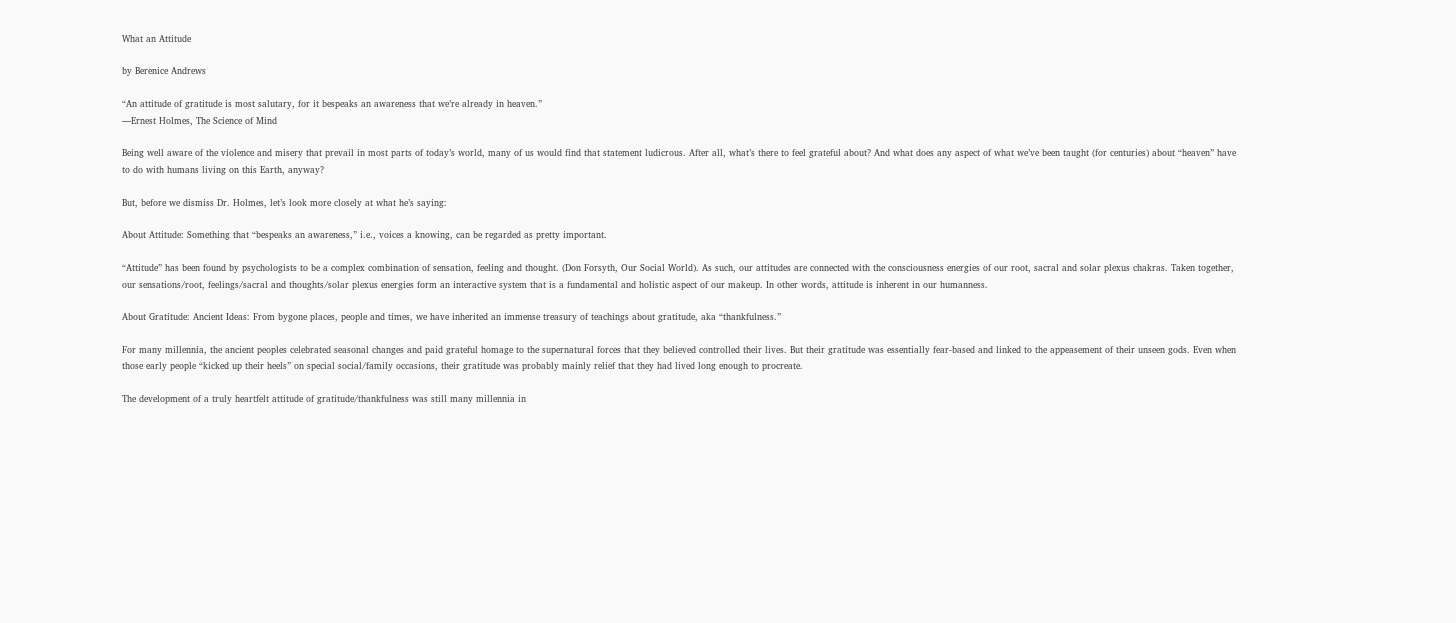What an Attitude

by Berenice Andrews

“An attitude of gratitude is most salutary, for it bespeaks an awareness that we’re already in heaven.”
—Ernest Holmes, The Science of Mind

Being well aware of the violence and misery that prevail in most parts of today’s world, many of us would find that statement ludicrous. After all, what’s there to feel grateful about? And what does any aspect of what we’ve been taught (for centuries) about “heaven” have to do with humans living on this Earth, anyway?

But, before we dismiss Dr. Holmes, let’s look more closely at what he’s saying:

About Attitude: Something that “bespeaks an awareness,” i.e., voices a knowing, can be regarded as pretty important.

“Attitude” has been found by psychologists to be a complex combination of sensation, feeling and thought. (Don Forsyth, Our Social World). As such, our attitudes are connected with the consciousness energies of our root, sacral and solar plexus chakras. Taken together, our sensations/root, feelings/sacral and thoughts/solar plexus energies form an interactive system that is a fundamental and holistic aspect of our makeup. In other words, attitude is inherent in our humanness.

About Gratitude: Ancient Ideas: From bygone places, people and times, we have inherited an immense treasury of teachings about gratitude, aka “thankfulness.”

For many millennia, the ancient peoples celebrated seasonal changes and paid grateful homage to the supernatural forces that they believed controlled their lives. But their gratitude was essentially fear-based and linked to the appeasement of their unseen gods. Even when those early people “kicked up their heels” on special social/family occasions, their gratitude was probably mainly relief that they had lived long enough to procreate.

The development of a truly heartfelt attitude of gratitude/thankfulness was still many millennia in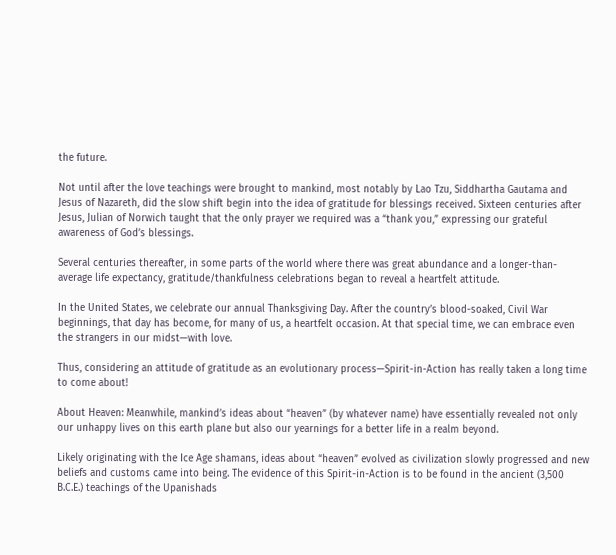the future.

Not until after the love teachings were brought to mankind, most notably by Lao Tzu, Siddhartha Gautama and Jesus of Nazareth, did the slow shift begin into the idea of gratitude for blessings received. Sixteen centuries after Jesus, Julian of Norwich taught that the only prayer we required was a “thank you,” expressing our grateful awareness of God’s blessings.

Several centuries thereafter, in some parts of the world where there was great abundance and a longer-than-average life expectancy, gratitude/thankfulness celebrations began to reveal a heartfelt attitude.

In the United States, we celebrate our annual Thanksgiving Day. After the country’s blood-soaked, Civil War beginnings, that day has become, for many of us, a heartfelt occasion. At that special time, we can embrace even the strangers in our midst—with love.

Thus, considering an attitude of gratitude as an evolutionary process—Spirit-in-Action has really taken a long time to come about!

About Heaven: Meanwhile, mankind’s ideas about “heaven” (by whatever name) have essentially revealed not only our unhappy lives on this earth plane but also our yearnings for a better life in a realm beyond.

Likely originating with the Ice Age shamans, ideas about “heaven” evolved as civilization slowly progressed and new beliefs and customs came into being. The evidence of this Spirit-in-Action is to be found in the ancient (3,500 B.C.E.) teachings of the Upanishads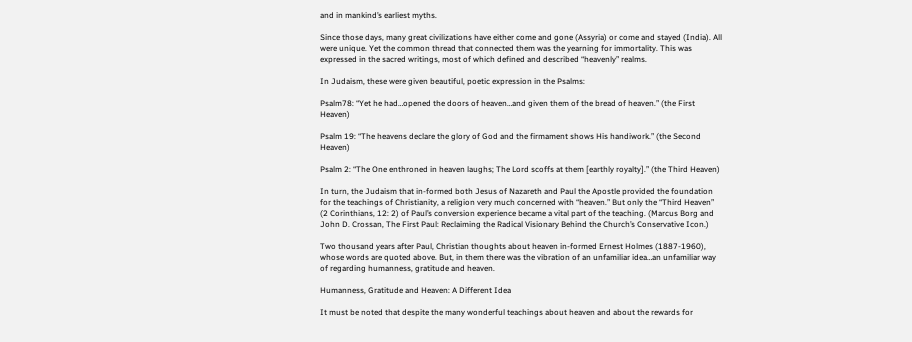and in mankind’s earliest myths.

Since those days, many great civilizations have either come and gone (Assyria) or come and stayed (India). All were unique. Yet the common thread that connected them was the yearning for immortality. This was expressed in the sacred writings, most of which defined and described “heavenly” realms.

In Judaism, these were given beautiful, poetic expression in the Psalms:

Psalm78: “Yet he had…opened the doors of heaven…and given them of the bread of heaven.” (the First Heaven)

Psalm 19: “The heavens declare the glory of God and the firmament shows His handiwork.” (the Second Heaven)

Psalm 2: “The One enthroned in heaven laughs; The Lord scoffs at them [earthly royalty].” (the Third Heaven)

In turn, the Judaism that in-formed both Jesus of Nazareth and Paul the Apostle provided the foundation for the teachings of Christianity, a religion very much concerned with “heaven.” But only the “Third Heaven” (2 Corinthians, 12: 2) of Paul’s conversion experience became a vital part of the teaching. (Marcus Borg and John D. Crossan, The First Paul: Reclaiming the Radical Visionary Behind the Church’s Conservative Icon.)

Two thousand years after Paul, Christian thoughts about heaven in-formed Ernest Holmes (1887-1960), whose words are quoted above. But, in them there was the vibration of an unfamiliar idea…an unfamiliar way of regarding humanness, gratitude and heaven.

Humanness, Gratitude and Heaven: A Different Idea

It must be noted that despite the many wonderful teachings about heaven and about the rewards for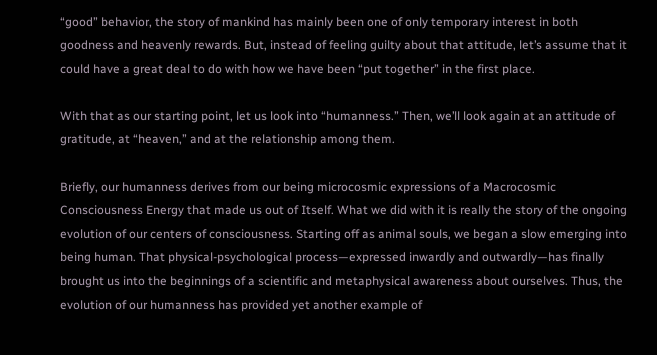“good” behavior, the story of mankind has mainly been one of only temporary interest in both goodness and heavenly rewards. But, instead of feeling guilty about that attitude, let’s assume that it could have a great deal to do with how we have been “put together” in the first place.

With that as our starting point, let us look into “humanness.” Then, we’ll look again at an attitude of gratitude, at “heaven,” and at the relationship among them.

Briefly, our humanness derives from our being microcosmic expressions of a Macrocosmic Consciousness Energy that made us out of Itself. What we did with it is really the story of the ongoing evolution of our centers of consciousness. Starting off as animal souls, we began a slow emerging into being human. That physical-psychological process—expressed inwardly and outwardly—has finally brought us into the beginnings of a scientific and metaphysical awareness about ourselves. Thus, the evolution of our humanness has provided yet another example of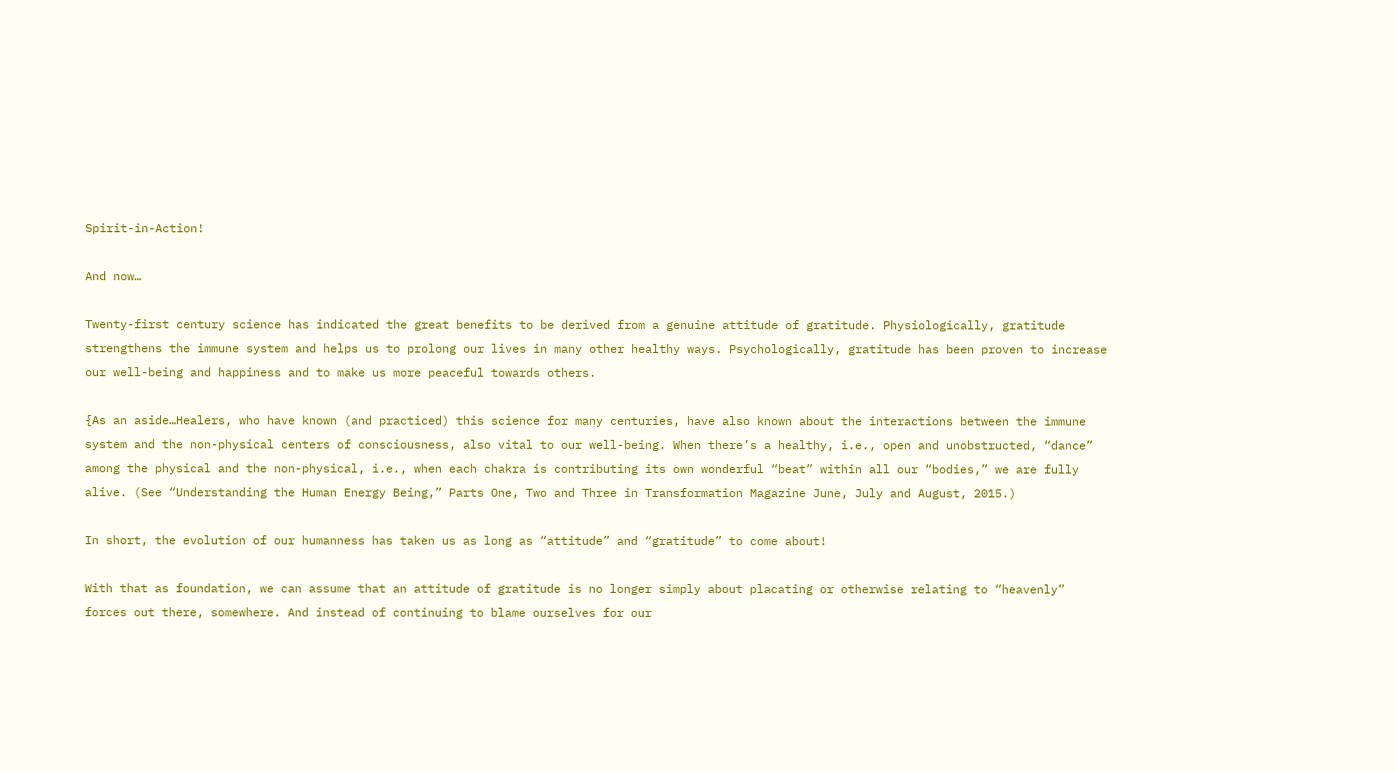Spirit-in-Action!

And now…

Twenty-first century science has indicated the great benefits to be derived from a genuine attitude of gratitude. Physiologically, gratitude strengthens the immune system and helps us to prolong our lives in many other healthy ways. Psychologically, gratitude has been proven to increase our well-being and happiness and to make us more peaceful towards others.

{As an aside…Healers, who have known (and practiced) this science for many centuries, have also known about the interactions between the immune system and the non-physical centers of consciousness, also vital to our well-being. When there’s a healthy, i.e., open and unobstructed, “dance” among the physical and the non-physical, i.e., when each chakra is contributing its own wonderful “beat” within all our “bodies,” we are fully alive. (See “Understanding the Human Energy Being,” Parts One, Two and Three in Transformation Magazine June, July and August, 2015.)

In short, the evolution of our humanness has taken us as long as “attitude” and “gratitude” to come about!

With that as foundation, we can assume that an attitude of gratitude is no longer simply about placating or otherwise relating to “heavenly” forces out there, somewhere. And instead of continuing to blame ourselves for our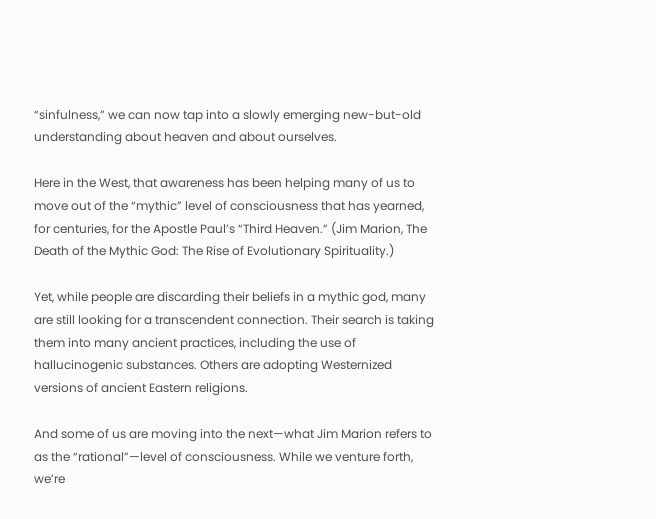“sinfulness,” we can now tap into a slowly emerging new-but-old understanding about heaven and about ourselves.

Here in the West, that awareness has been helping many of us to move out of the “mythic” level of consciousness that has yearned, for centuries, for the Apostle Paul’s “Third Heaven.” (Jim Marion, The Death of the Mythic God: The Rise of Evolutionary Spirituality.)

Yet, while people are discarding their beliefs in a mythic god, many are still looking for a transcendent connection. Their search is taking them into many ancient practices, including the use of hallucinogenic substances. Others are adopting Westernized versions of ancient Eastern religions.

And some of us are moving into the next—what Jim Marion refers to as the “rational”—level of consciousness. While we venture forth, we’re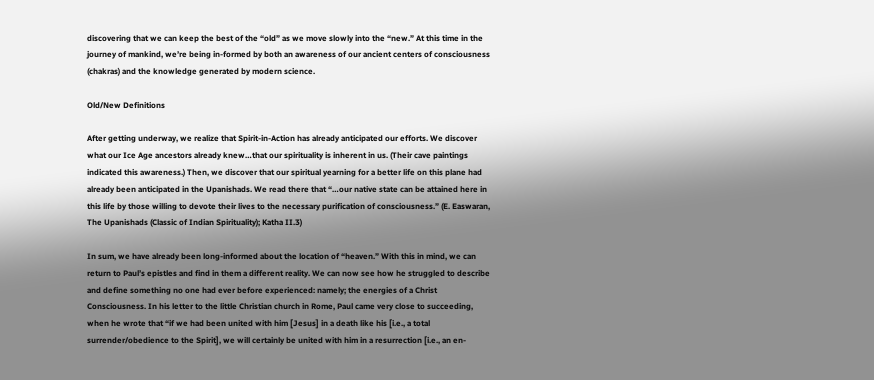discovering that we can keep the best of the “old” as we move slowly into the “new.” At this time in the journey of mankind, we’re being in-formed by both an awareness of our ancient centers of consciousness (chakras) and the knowledge generated by modern science.

Old/New Definitions

After getting underway, we realize that Spirit-in-Action has already anticipated our efforts. We discover what our Ice Age ancestors already knew…that our spirituality is inherent in us. (Their cave paintings indicated this awareness.) Then, we discover that our spiritual yearning for a better life on this plane had already been anticipated in the Upanishads. We read there that “…our native state can be attained here in this life by those willing to devote their lives to the necessary purification of consciousness.” (E. Easwaran, The Upanishads (Classic of Indian Spirituality); Katha II.3)

In sum, we have already been long-informed about the location of “heaven.” With this in mind, we can return to Paul’s epistles and find in them a different reality. We can now see how he struggled to describe and define something no one had ever before experienced: namely; the energies of a Christ Consciousness. In his letter to the little Christian church in Rome, Paul came very close to succeeding, when he wrote that “if we had been united with him [Jesus] in a death like his [i.e., a total surrender/obedience to the Spirit], we will certainly be united with him in a resurrection [i.e., an en-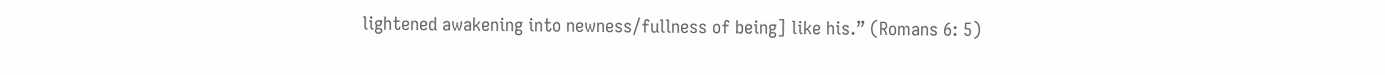lightened awakening into newness/fullness of being] like his.” (Romans 6: 5)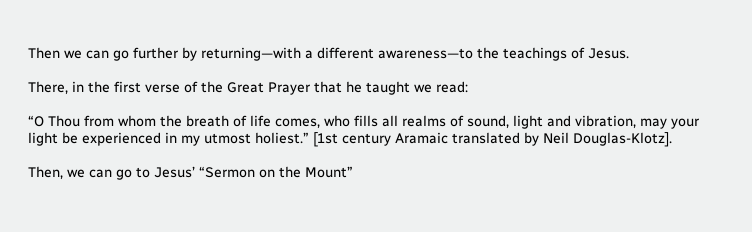Then we can go further by returning—with a different awareness—to the teachings of Jesus.

There, in the first verse of the Great Prayer that he taught we read:

“O Thou from whom the breath of life comes, who fills all realms of sound, light and vibration, may your light be experienced in my utmost holiest.” [1st century Aramaic translated by Neil Douglas-Klotz].

Then, we can go to Jesus’ “Sermon on the Mount”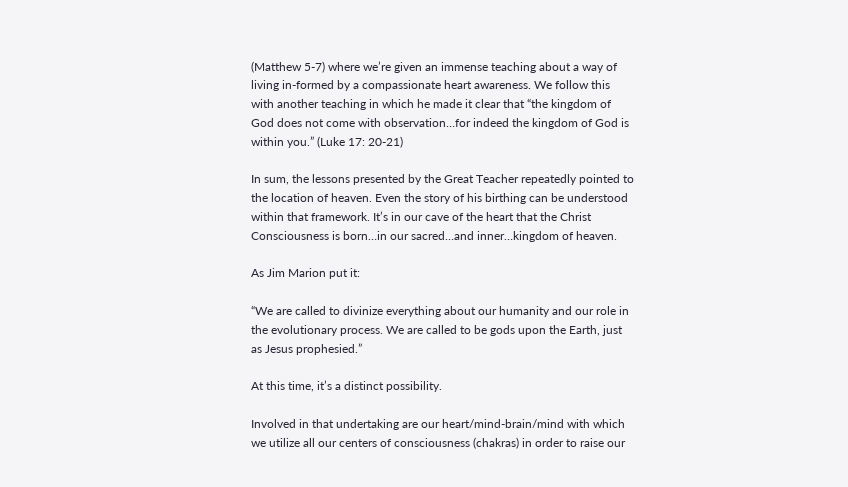(Matthew 5-7) where we’re given an immense teaching about a way of living in-formed by a compassionate heart awareness. We follow this with another teaching in which he made it clear that “the kingdom of God does not come with observation…for indeed the kingdom of God is within you.” (Luke 17: 20-21)

In sum, the lessons presented by the Great Teacher repeatedly pointed to the location of heaven. Even the story of his birthing can be understood within that framework. It’s in our cave of the heart that the Christ Consciousness is born…in our sacred…and inner…kingdom of heaven.

As Jim Marion put it:

“We are called to divinize everything about our humanity and our role in the evolutionary process. We are called to be gods upon the Earth, just as Jesus prophesied.”

At this time, it’s a distinct possibility.

Involved in that undertaking are our heart/mind-brain/mind with which we utilize all our centers of consciousness (chakras) in order to raise our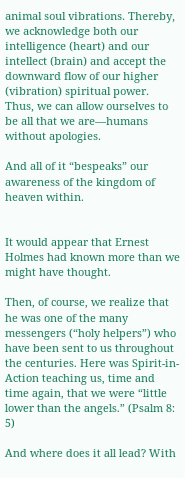animal soul vibrations. Thereby, we acknowledge both our intelligence (heart) and our intellect (brain) and accept the downward flow of our higher (vibration) spiritual power. Thus, we can allow ourselves to be all that we are—humans without apologies.

And all of it “bespeaks” our awareness of the kingdom of heaven within.


It would appear that Ernest Holmes had known more than we might have thought.

Then, of course, we realize that he was one of the many messengers (“holy helpers”) who have been sent to us throughout the centuries. Here was Spirit-in-Action teaching us, time and time again, that we were “little lower than the angels.” (Psalm 8: 5)

And where does it all lead? With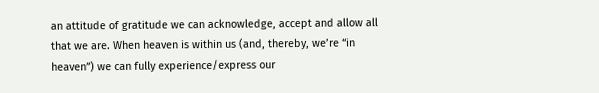an attitude of gratitude we can acknowledge, accept and allow all that we are. When heaven is within us (and, thereby, we’re “in heaven”) we can fully experience/express our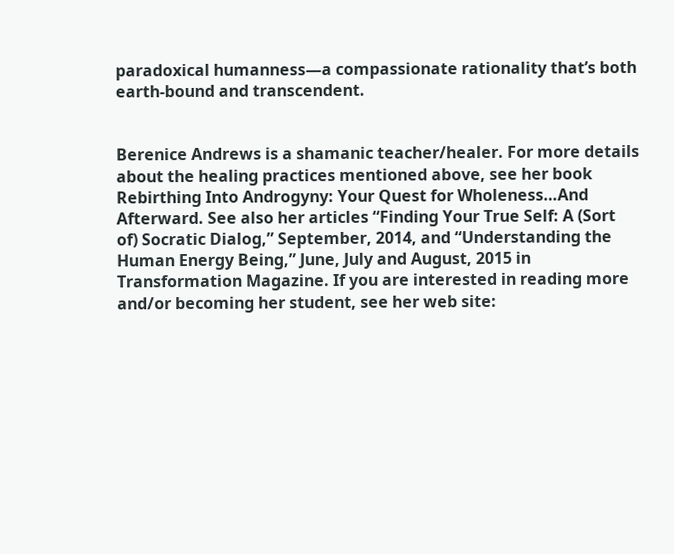paradoxical humanness—a compassionate rationality that’s both earth-bound and transcendent.


Berenice Andrews is a shamanic teacher/healer. For more details about the healing practices mentioned above, see her book Rebirthing Into Androgyny: Your Quest for Wholeness…And Afterward. See also her articles “Finding Your True Self: A (Sort of) Socratic Dialog,” September, 2014, and “Understanding the Human Energy Being,” June, July and August, 2015 in Transformation Magazine. If you are interested in reading more and/or becoming her student, see her web site: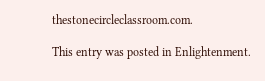thestonecircleclassroom.com.

This entry was posted in Enlightenment.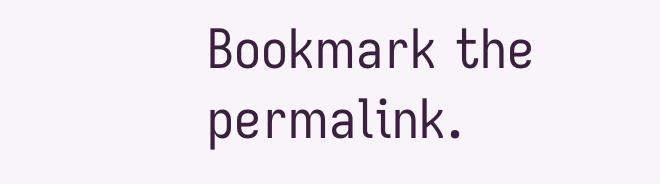Bookmark the permalink.